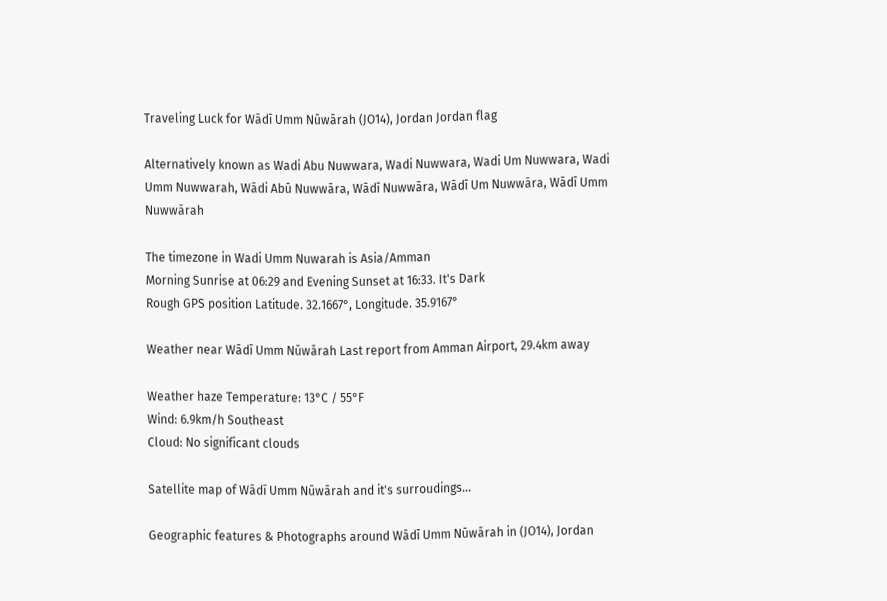Traveling Luck for Wādī Umm Nūwārah (JO14), Jordan Jordan flag

Alternatively known as Wadi Abu Nuwwara, Wadi Nuwwara, Wadi Um Nuwwara, Wadi Umm Nuwwarah, Wādi Abū Nuwwāra, Wādī Nuwwāra, Wādī Um Nuwwāra, Wādī Umm Nuwwārah

The timezone in Wadi Umm Nuwarah is Asia/Amman
Morning Sunrise at 06:29 and Evening Sunset at 16:33. It's Dark
Rough GPS position Latitude. 32.1667°, Longitude. 35.9167°

Weather near Wādī Umm Nūwārah Last report from Amman Airport, 29.4km away

Weather haze Temperature: 13°C / 55°F
Wind: 6.9km/h Southeast
Cloud: No significant clouds

Satellite map of Wādī Umm Nūwārah and it's surroudings...

Geographic features & Photographs around Wādī Umm Nūwārah in (JO14), Jordan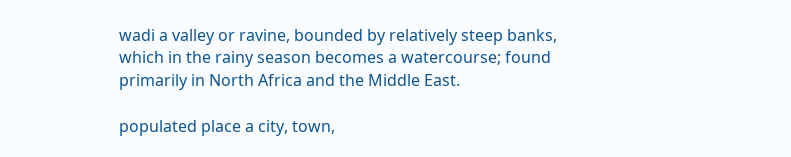wadi a valley or ravine, bounded by relatively steep banks, which in the rainy season becomes a watercourse; found primarily in North Africa and the Middle East.

populated place a city, town,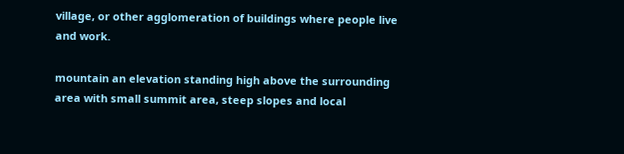village, or other agglomeration of buildings where people live and work.

mountain an elevation standing high above the surrounding area with small summit area, steep slopes and local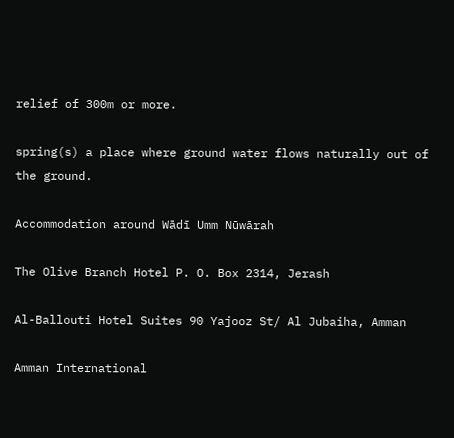relief of 300m or more.

spring(s) a place where ground water flows naturally out of the ground.

Accommodation around Wādī Umm Nūwārah

The Olive Branch Hotel P. O. Box 2314, Jerash

Al-Ballouti Hotel Suites 90 Yajooz St/ Al Jubaiha, Amman

Amman International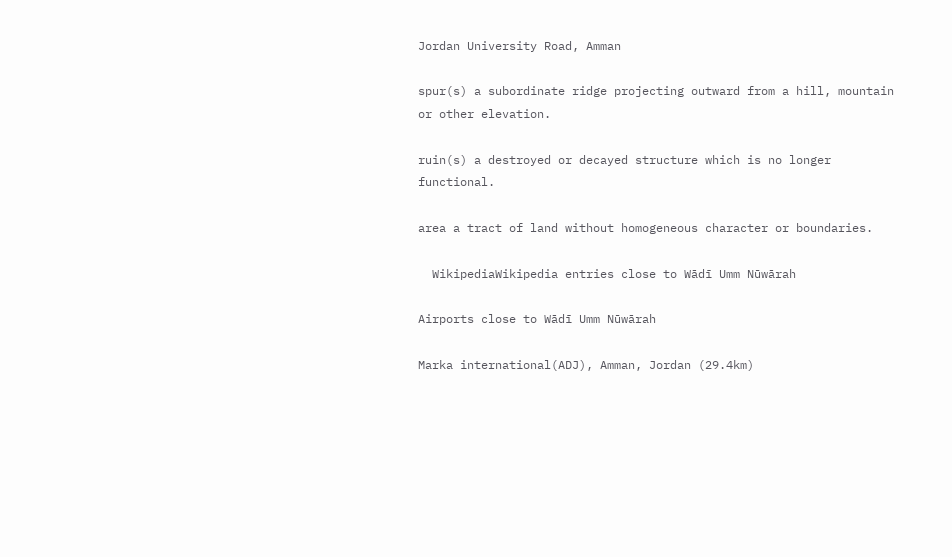Jordan University Road, Amman

spur(s) a subordinate ridge projecting outward from a hill, mountain or other elevation.

ruin(s) a destroyed or decayed structure which is no longer functional.

area a tract of land without homogeneous character or boundaries.

  WikipediaWikipedia entries close to Wādī Umm Nūwārah

Airports close to Wādī Umm Nūwārah

Marka international(ADJ), Amman, Jordan (29.4km)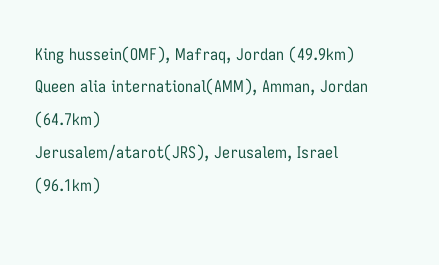King hussein(OMF), Mafraq, Jordan (49.9km)
Queen alia international(AMM), Amman, Jordan (64.7km)
Jerusalem/atarot(JRS), Jerusalem, Israel (96.1km)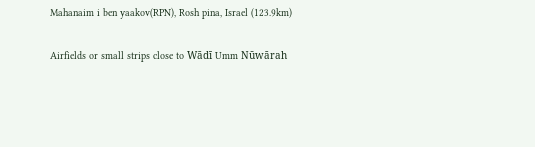Mahanaim i ben yaakov(RPN), Rosh pina, Israel (123.9km)

Airfields or small strips close to Wādī Umm Nūwārah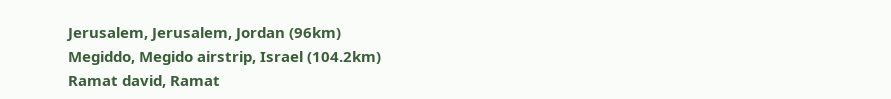Jerusalem, Jerusalem, Jordan (96km)
Megiddo, Megido airstrip, Israel (104.2km)
Ramat david, Ramat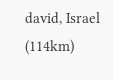david, Israel (114km)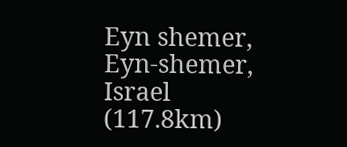Eyn shemer, Eyn-shemer, Israel (117.8km)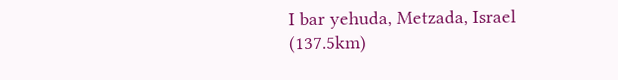I bar yehuda, Metzada, Israel (137.5km)